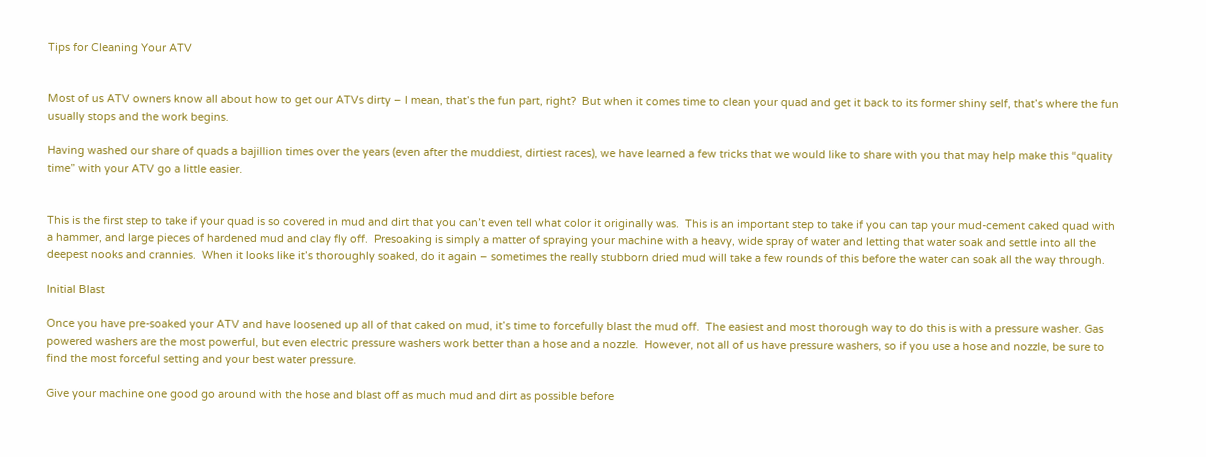Tips for Cleaning Your ATV


Most of us ATV owners know all about how to get our ATVs dirty – I mean, that’s the fun part, right?  But when it comes time to clean your quad and get it back to its former shiny self, that’s where the fun usually stops and the work begins.

Having washed our share of quads a bajillion times over the years (even after the muddiest, dirtiest races), we have learned a few tricks that we would like to share with you that may help make this “quality time” with your ATV go a little easier.


This is the first step to take if your quad is so covered in mud and dirt that you can’t even tell what color it originally was.  This is an important step to take if you can tap your mud-cement caked quad with a hammer, and large pieces of hardened mud and clay fly off.  Presoaking is simply a matter of spraying your machine with a heavy, wide spray of water and letting that water soak and settle into all the deepest nooks and crannies.  When it looks like it’s thoroughly soaked, do it again – sometimes the really stubborn dried mud will take a few rounds of this before the water can soak all the way through.

Initial Blast

Once you have pre-soaked your ATV and have loosened up all of that caked on mud, it’s time to forcefully blast the mud off.  The easiest and most thorough way to do this is with a pressure washer. Gas powered washers are the most powerful, but even electric pressure washers work better than a hose and a nozzle.  However, not all of us have pressure washers, so if you use a hose and nozzle, be sure to find the most forceful setting and your best water pressure.

Give your machine one good go around with the hose and blast off as much mud and dirt as possible before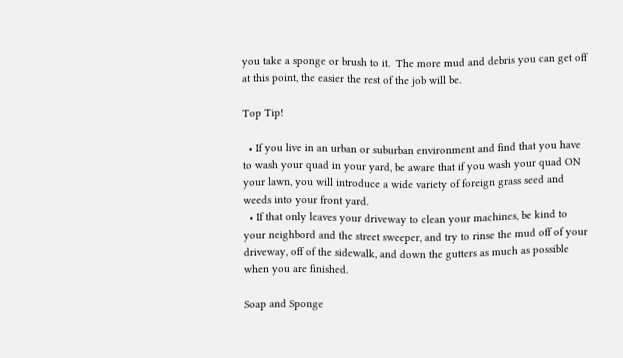you take a sponge or brush to it.  The more mud and debris you can get off at this point, the easier the rest of the job will be.

Top Tip!

  • If you live in an urban or suburban environment and find that you have to wash your quad in your yard, be aware that if you wash your quad ON your lawn, you will introduce a wide variety of foreign grass seed and weeds into your front yard.
  • If that only leaves your driveway to clean your machines, be kind to your neighbord and the street sweeper, and try to rinse the mud off of your driveway, off of the sidewalk, and down the gutters as much as possible when you are finished.

Soap and Sponge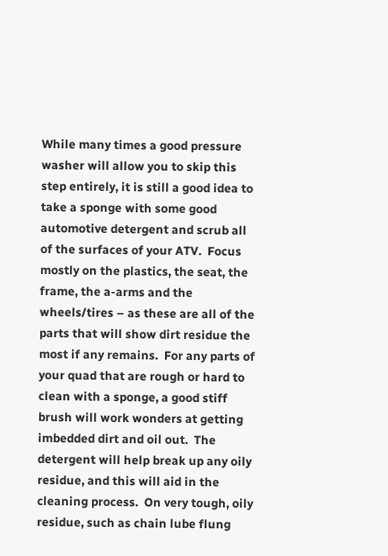While many times a good pressure washer will allow you to skip this step entirely, it is still a good idea to take a sponge with some good automotive detergent and scrub all of the surfaces of your ATV.  Focus mostly on the plastics, the seat, the frame, the a-arms and the wheels/tires – as these are all of the parts that will show dirt residue the most if any remains.  For any parts of your quad that are rough or hard to clean with a sponge, a good stiff brush will work wonders at getting imbedded dirt and oil out.  The detergent will help break up any oily residue, and this will aid in the cleaning process.  On very tough, oily residue, such as chain lube flung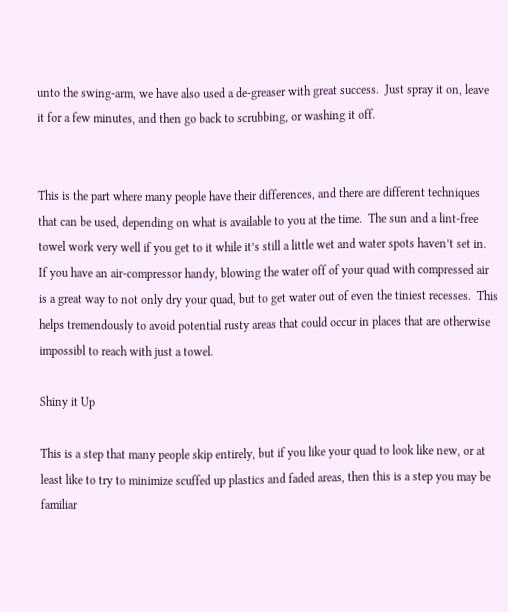unto the swing-arm, we have also used a de-greaser with great success.  Just spray it on, leave it for a few minutes, and then go back to scrubbing, or washing it off.


This is the part where many people have their differences, and there are different techniques that can be used, depending on what is available to you at the time.  The sun and a lint-free towel work very well if you get to it while it’s still a little wet and water spots haven’t set in.  If you have an air-compressor handy, blowing the water off of your quad with compressed air is a great way to not only dry your quad, but to get water out of even the tiniest recesses.  This helps tremendously to avoid potential rusty areas that could occur in places that are otherwise impossibl to reach with just a towel.

Shiny it Up

This is a step that many people skip entirely, but if you like your quad to look like new, or at least like to try to minimize scuffed up plastics and faded areas, then this is a step you may be familiar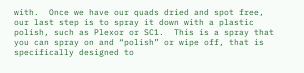with.  Once we have our quads dried and spot free, our last step is to spray it down with a plastic polish, such as Plexor or SC1.  This is a spray that you can spray on and “polish” or wipe off, that is specifically designed to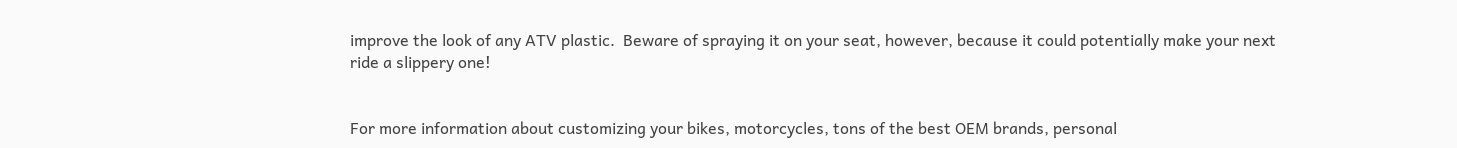improve the look of any ATV plastic.  Beware of spraying it on your seat, however, because it could potentially make your next ride a slippery one!


For more information about customizing your bikes, motorcycles, tons of the best OEM brands, personal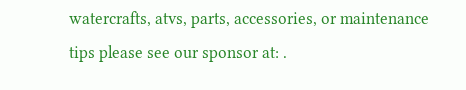watercrafts, atvs, parts, accessories, or maintenance tips please see our sponsor at: .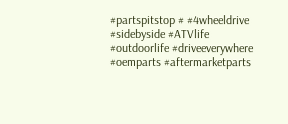#partspitstop # #4wheeldrive #sidebyside #ATVlife #outdoorlife #driveeverywhere #oemparts #aftermarketparts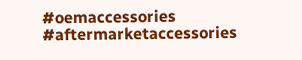#oemaccessories #aftermarketaccessories